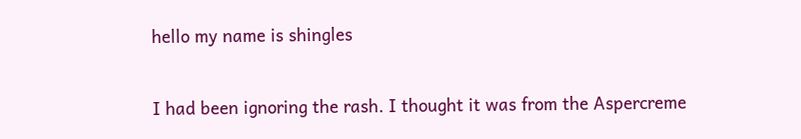hello my name is shingles

I had been ignoring the rash. I thought it was from the Aspercreme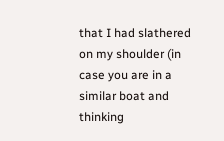that I had slathered on my shoulder (in case you are in a similar boat and thinking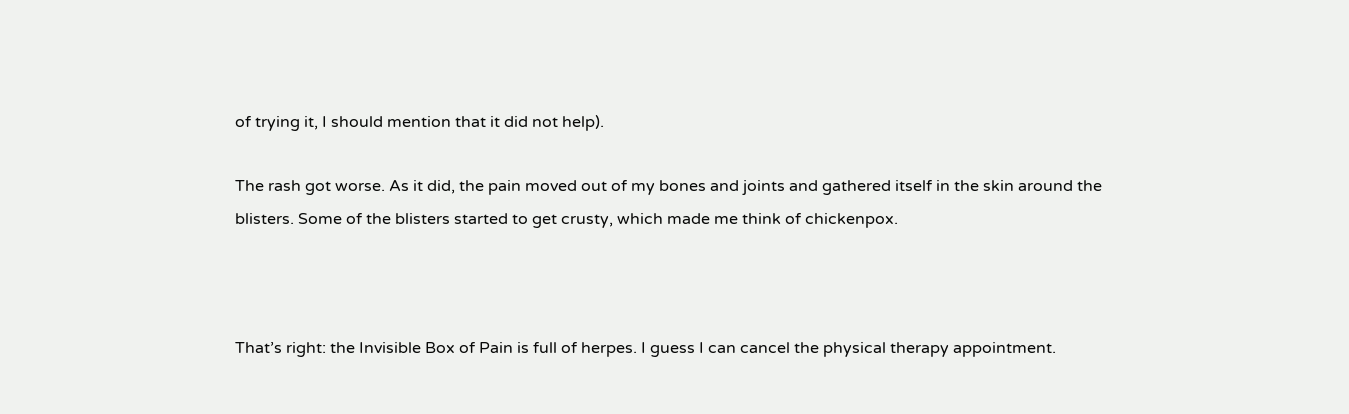of trying it, I should mention that it did not help).

The rash got worse. As it did, the pain moved out of my bones and joints and gathered itself in the skin around the blisters. Some of the blisters started to get crusty, which made me think of chickenpox.



That’s right: the Invisible Box of Pain is full of herpes. I guess I can cancel the physical therapy appointment.